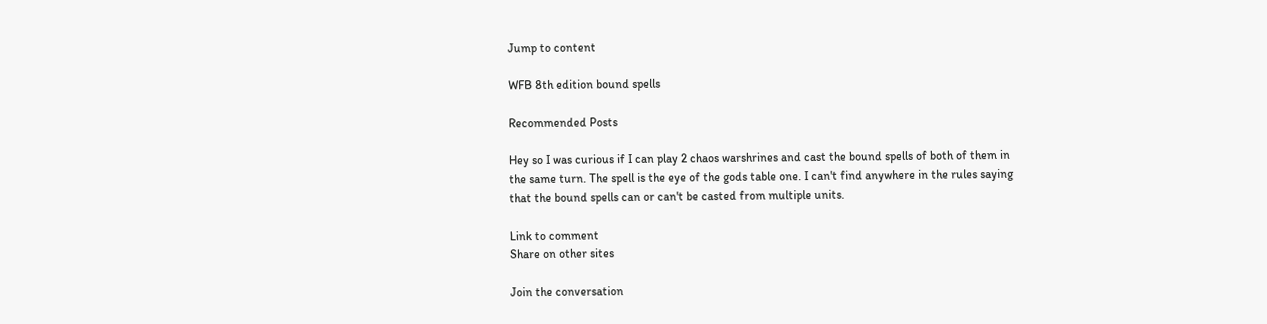Jump to content

WFB 8th edition bound spells

Recommended Posts

Hey so I was curious if I can play 2 chaos warshrines and cast the bound spells of both of them in the same turn. The spell is the eye of the gods table one. I can't find anywhere in the rules saying that the bound spells can or can't be casted from multiple units.

Link to comment
Share on other sites

Join the conversation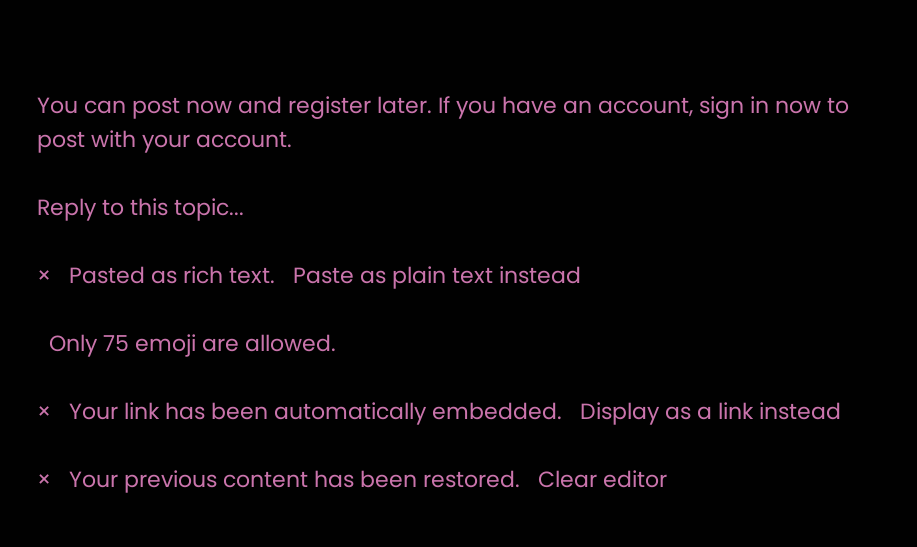You can post now and register later. If you have an account, sign in now to post with your account.

Reply to this topic...

×   Pasted as rich text.   Paste as plain text instead

  Only 75 emoji are allowed.

×   Your link has been automatically embedded.   Display as a link instead

×   Your previous content has been restored.   Clear editor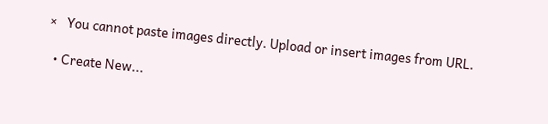×   You cannot paste images directly. Upload or insert images from URL.

  • Create New...